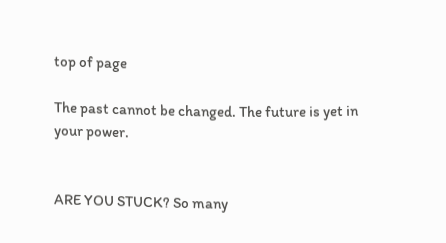top of page

The past cannot be changed. The future is yet in your power.


ARE YOU STUCK? So many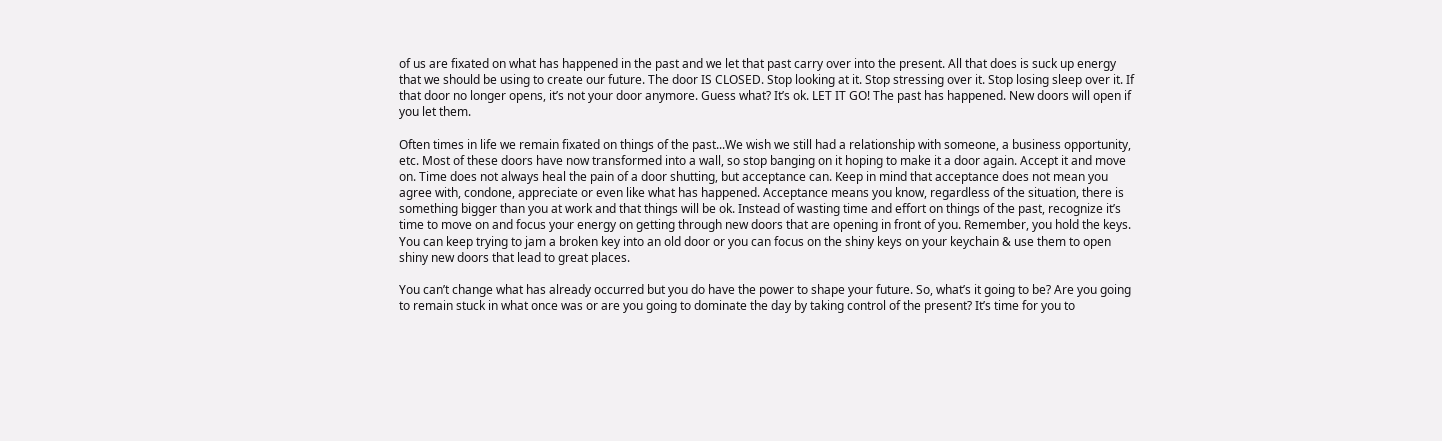of us are fixated on what has happened in the past and we let that past carry over into the present. All that does is suck up energy that we should be using to create our future. The door IS CLOSED. Stop looking at it. Stop stressing over it. Stop losing sleep over it. If that door no longer opens, it’s not your door anymore. Guess what? It’s ok. LET IT GO! The past has happened. New doors will open if you let them.

Often times in life we remain fixated on things of the past...We wish we still had a relationship with someone, a business opportunity, etc. Most of these doors have now transformed into a wall, so stop banging on it hoping to make it a door again. Accept it and move on. Time does not always heal the pain of a door shutting, but acceptance can. Keep in mind that acceptance does not mean you agree with, condone, appreciate or even like what has happened. Acceptance means you know, regardless of the situation, there is something bigger than you at work and that things will be ok. Instead of wasting time and effort on things of the past, recognize it’s time to move on and focus your energy on getting through new doors that are opening in front of you. Remember, you hold the keys. You can keep trying to jam a broken key into an old door or you can focus on the shiny keys on your keychain & use them to open shiny new doors that lead to great places.

You can’t change what has already occurred but you do have the power to shape your future. So, what’s it going to be? Are you going to remain stuck in what once was or are you going to dominate the day by taking control of the present? It’s time for you to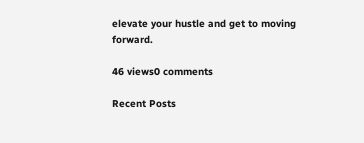elevate your hustle and get to moving forward.

46 views0 comments

Recent Posts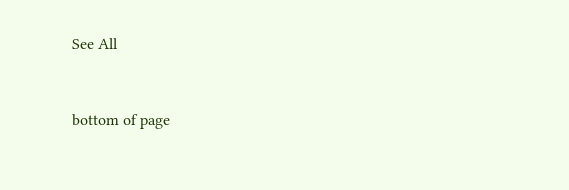See All


bottom of page